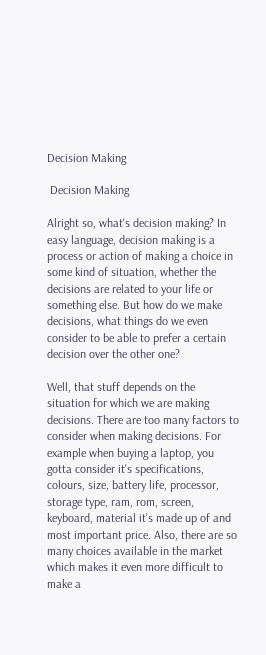Decision Making

 Decision Making

Alright so, what's decision making? In easy language, decision making is a process or action of making a choice in some kind of situation, whether the decisions are related to your life or something else. But how do we make decisions, what things do we even consider to be able to prefer a certain decision over the other one?

Well, that stuff depends on the situation for which we are making decisions. There are too many factors to consider when making decisions. For example when buying a laptop, you gotta consider it's specifications, colours, size, battery life, processor, storage type, ram, rom, screen, keyboard, material it's made up of and most important price. Also, there are so many choices available in the market which makes it even more difficult to make a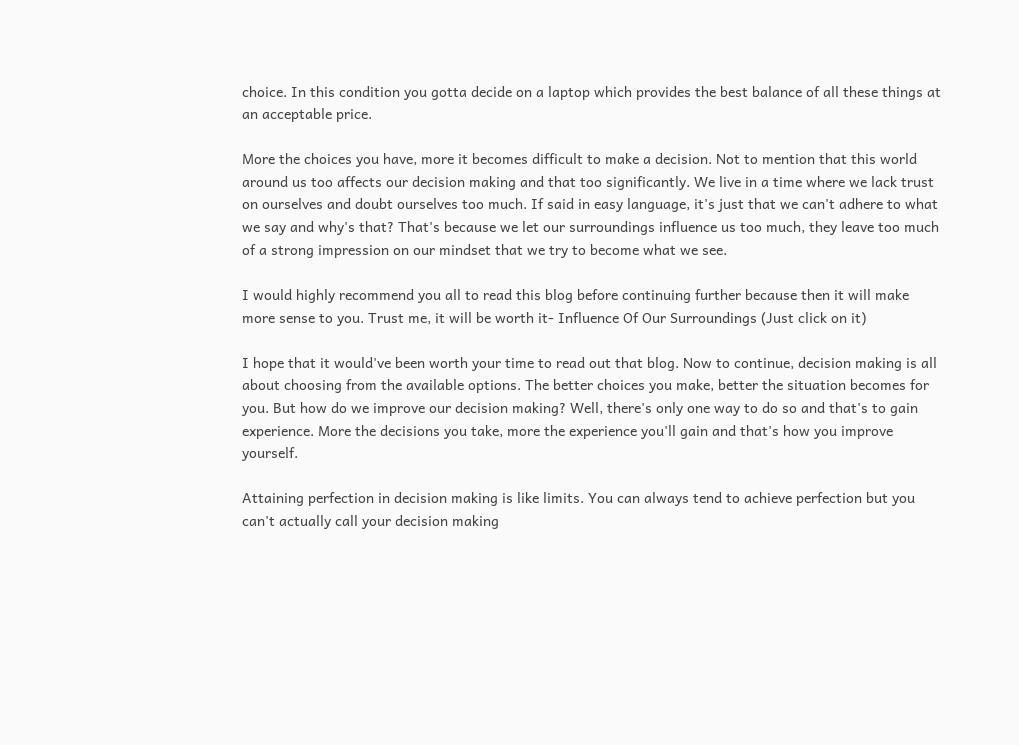choice. In this condition you gotta decide on a laptop which provides the best balance of all these things at an acceptable price.

More the choices you have, more it becomes difficult to make a decision. Not to mention that this world around us too affects our decision making and that too significantly. We live in a time where we lack trust on ourselves and doubt ourselves too much. If said in easy language, it's just that we can't adhere to what we say and why's that? That's because we let our surroundings influence us too much, they leave too much of a strong impression on our mindset that we try to become what we see.

I would highly recommend you all to read this blog before continuing further because then it will make more sense to you. Trust me, it will be worth it- Influence Of Our Surroundings (Just click on it)

I hope that it would've been worth your time to read out that blog. Now to continue, decision making is all about choosing from the available options. The better choices you make, better the situation becomes for you. But how do we improve our decision making? Well, there's only one way to do so and that's to gain experience. More the decisions you take, more the experience you'll gain and that's how you improve yourself.

Attaining perfection in decision making is like limits. You can always tend to achieve perfection but you can't actually call your decision making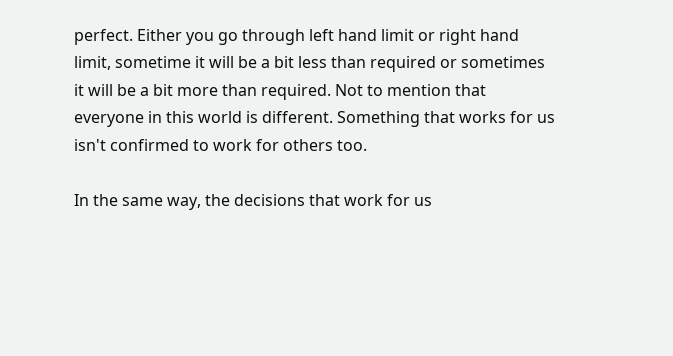perfect. Either you go through left hand limit or right hand limit, sometime it will be a bit less than required or sometimes it will be a bit more than required. Not to mention that everyone in this world is different. Something that works for us isn't confirmed to work for others too.

In the same way, the decisions that work for us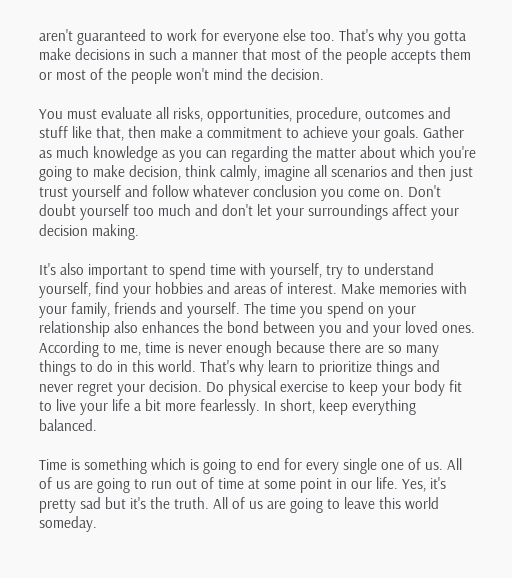aren't guaranteed to work for everyone else too. That's why you gotta make decisions in such a manner that most of the people accepts them or most of the people won't mind the decision.

You must evaluate all risks, opportunities, procedure, outcomes and stuff like that, then make a commitment to achieve your goals. Gather as much knowledge as you can regarding the matter about which you're going to make decision, think calmly, imagine all scenarios and then just trust yourself and follow whatever conclusion you come on. Don't doubt yourself too much and don't let your surroundings affect your decision making.

It's also important to spend time with yourself, try to understand yourself, find your hobbies and areas of interest. Make memories with your family, friends and yourself. The time you spend on your relationship also enhances the bond between you and your loved ones. According to me, time is never enough because there are so many things to do in this world. That's why learn to prioritize things and never regret your decision. Do physical exercise to keep your body fit to live your life a bit more fearlessly. In short, keep everything balanced.

Time is something which is going to end for every single one of us. All of us are going to run out of time at some point in our life. Yes, it's pretty sad but it's the truth. All of us are going to leave this world someday.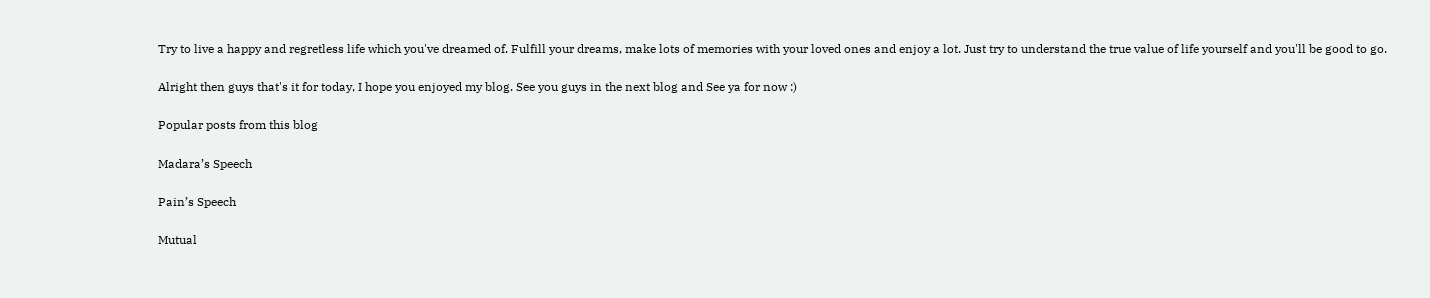Try to live a happy and regretless life which you've dreamed of. Fulfill your dreams, make lots of memories with your loved ones and enjoy a lot. Just try to understand the true value of life yourself and you'll be good to go.

Alright then guys that's it for today, I hope you enjoyed my blog. See you guys in the next blog and See ya for now :)

Popular posts from this blog

Madara’s Speech

Pain’s Speech

Mutual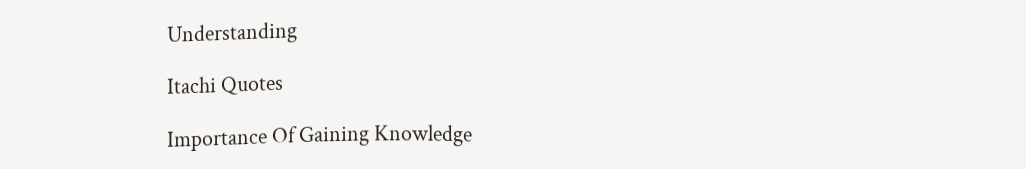Understanding

Itachi Quotes

Importance Of Gaining Knowledge